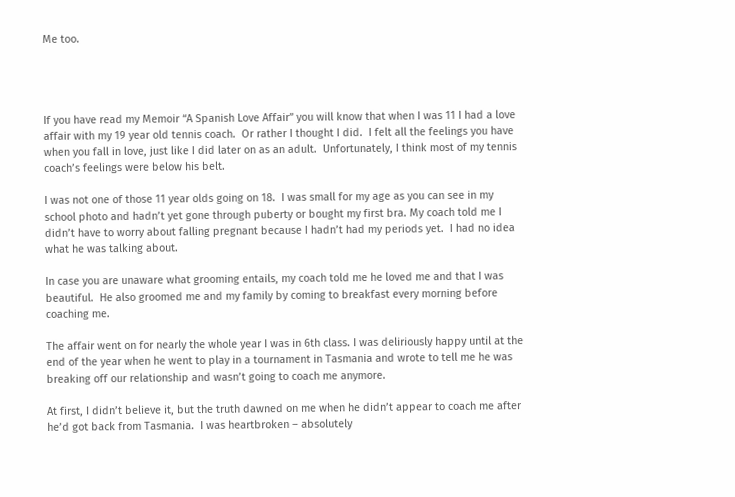Me too.




If you have read my Memoir “A Spanish Love Affair” you will know that when I was 11 I had a love affair with my 19 year old tennis coach.  Or rather I thought I did.  I felt all the feelings you have when you fall in love, just like I did later on as an adult.  Unfortunately, I think most of my tennis coach’s feelings were below his belt.

I was not one of those 11 year olds going on 18.  I was small for my age as you can see in my school photo and hadn’t yet gone through puberty or bought my first bra. My coach told me I didn’t have to worry about falling pregnant because I hadn’t had my periods yet.  I had no idea what he was talking about.

In case you are unaware what grooming entails, my coach told me he loved me and that I was beautiful.  He also groomed me and my family by coming to breakfast every morning before coaching me.

The affair went on for nearly the whole year I was in 6th class. I was deliriously happy until at the end of the year when he went to play in a tournament in Tasmania and wrote to tell me he was breaking off our relationship and wasn’t going to coach me anymore.

At first, I didn’t believe it, but the truth dawned on me when he didn’t appear to coach me after he’d got back from Tasmania.  I was heartbroken – absolutely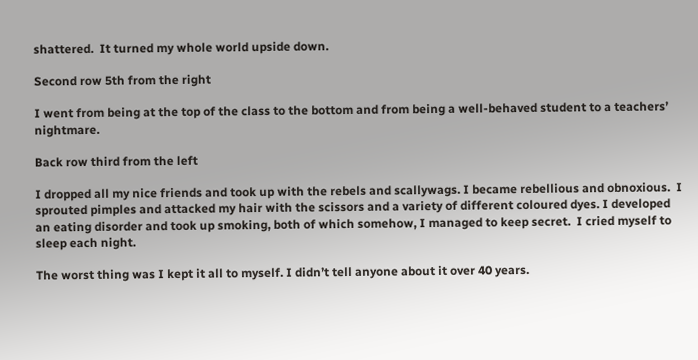shattered.  It turned my whole world upside down.

Second row 5th from the right

I went from being at the top of the class to the bottom and from being a well-behaved student to a teachers’ nightmare.

Back row third from the left

I dropped all my nice friends and took up with the rebels and scallywags. I became rebellious and obnoxious.  I sprouted pimples and attacked my hair with the scissors and a variety of different coloured dyes. I developed an eating disorder and took up smoking, both of which somehow, I managed to keep secret.  I cried myself to sleep each night.

The worst thing was I kept it all to myself. I didn’t tell anyone about it over 40 years.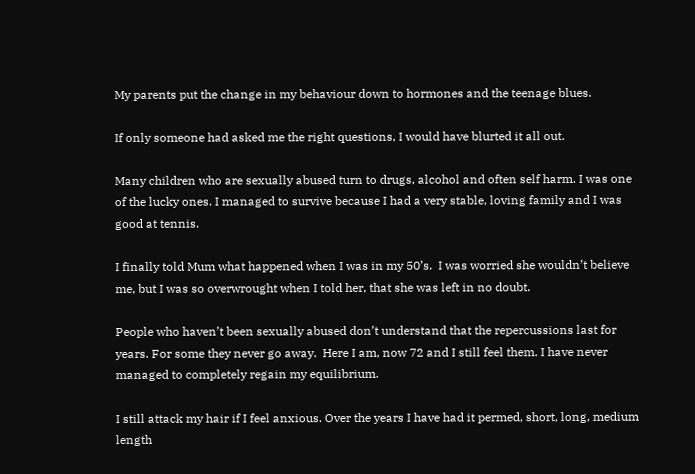My parents put the change in my behaviour down to hormones and the teenage blues.

If only someone had asked me the right questions, I would have blurted it all out.

Many children who are sexually abused turn to drugs, alcohol and often self harm. I was one of the lucky ones. I managed to survive because I had a very stable, loving family and I was good at tennis.

I finally told Mum what happened when I was in my 50’s.  I was worried she wouldn’t believe me, but I was so overwrought when I told her, that she was left in no doubt.

People who haven’t been sexually abused don’t understand that the repercussions last for years. For some they never go away.  Here I am, now 72 and I still feel them. I have never managed to completely regain my equilibrium.

I still attack my hair if I feel anxious. Over the years I have had it permed, short, long, medium length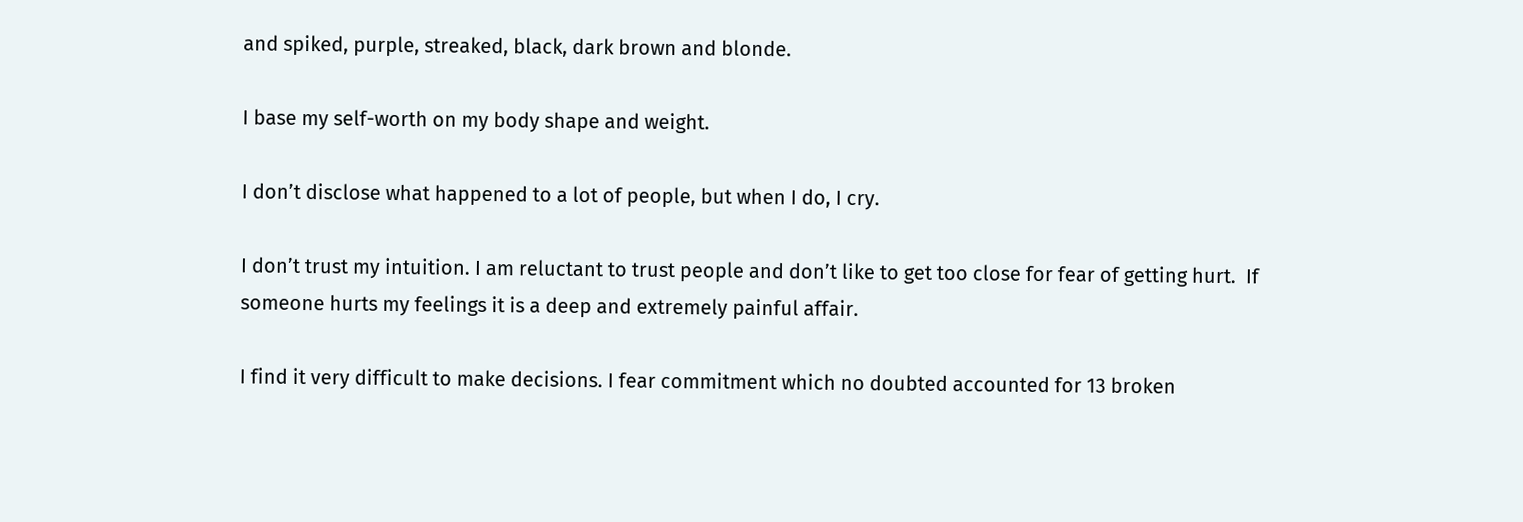and spiked, purple, streaked, black, dark brown and blonde.

I base my self-worth on my body shape and weight.

I don’t disclose what happened to a lot of people, but when I do, I cry.

I don’t trust my intuition. I am reluctant to trust people and don’t like to get too close for fear of getting hurt.  If someone hurts my feelings it is a deep and extremely painful affair.

I find it very difficult to make decisions. I fear commitment which no doubted accounted for 13 broken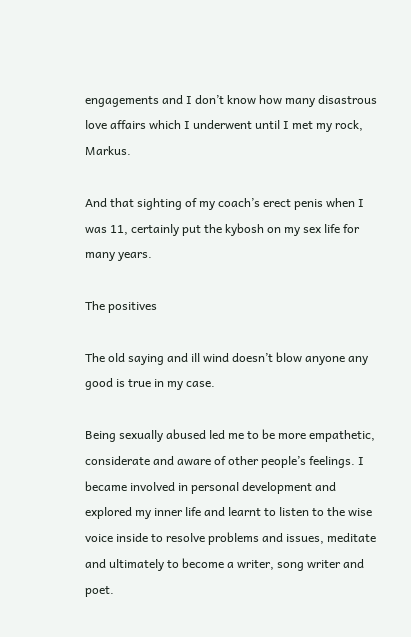engagements and I don’t know how many disastrous love affairs which I underwent until I met my rock, Markus.

And that sighting of my coach’s erect penis when I was 11, certainly put the kybosh on my sex life for many years.

The positives

The old saying and ill wind doesn’t blow anyone any good is true in my case.

Being sexually abused led me to be more empathetic, considerate and aware of other people’s feelings. I became involved in personal development and explored my inner life and learnt to listen to the wise voice inside to resolve problems and issues, meditate and ultimately to become a writer, song writer and poet.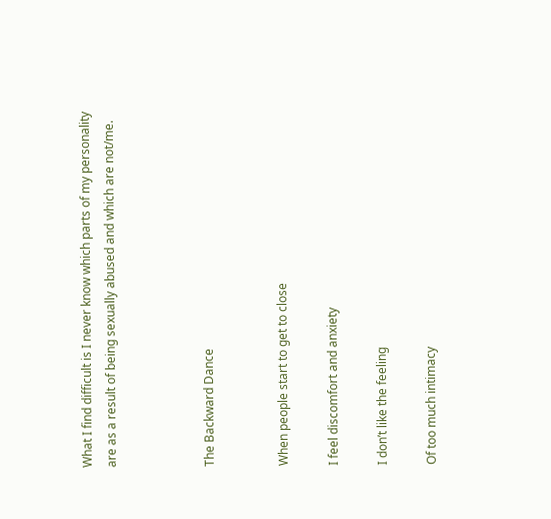What I find difficult is I never know which parts of my personality are as a result of being sexually abused and which are not/me.



The Backward Dance


When people start to get to close

I feel discomfort and anxiety

I don’t like the feeling

Of too much intimacy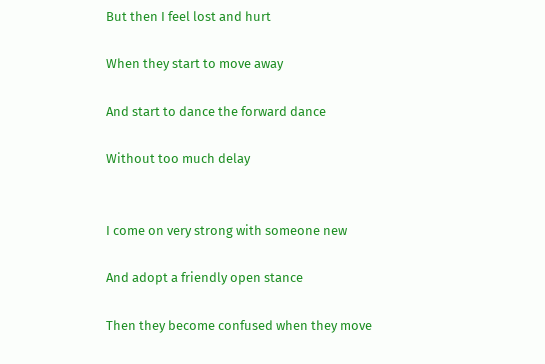But then I feel lost and hurt

When they start to move away

And start to dance the forward dance

Without too much delay


I come on very strong with someone new

And adopt a friendly open stance

Then they become confused when they move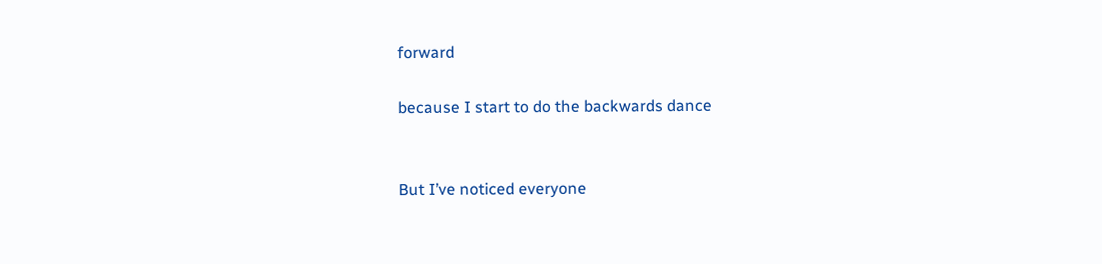forward

because I start to do the backwards dance


But I’ve noticed everyone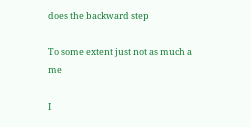does the backward step

To some extent just not as much a me

I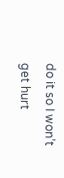do it so I won’t get hurt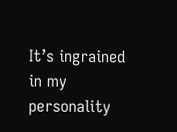It’s ingrained in my personality